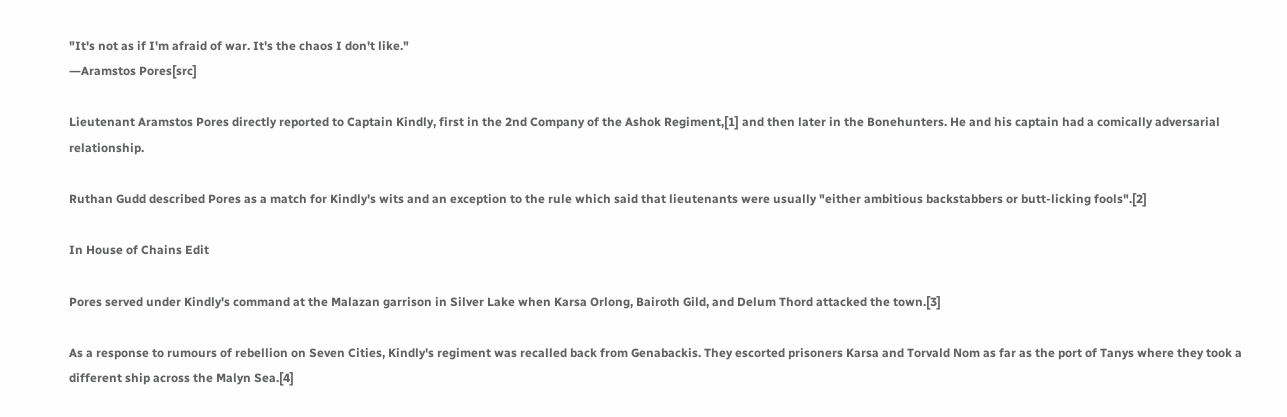"It's not as if I'm afraid of war. It's the chaos I don't like."
―Aramstos Pores[src]

Lieutenant Aramstos Pores directly reported to Captain Kindly, first in the 2nd Company of the Ashok Regiment,[1] and then later in the Bonehunters. He and his captain had a comically adversarial relationship.

Ruthan Gudd described Pores as a match for Kindly's wits and an exception to the rule which said that lieutenants were usually "either ambitious backstabbers or butt-licking fools".[2]

In House of Chains Edit

Pores served under Kindly's command at the Malazan garrison in Silver Lake when Karsa Orlong, Bairoth Gild, and Delum Thord attacked the town.[3]

As a response to rumours of rebellion on Seven Cities, Kindly's regiment was recalled back from Genabackis. They escorted prisoners Karsa and Torvald Nom as far as the port of Tanys where they took a different ship across the Malyn Sea.[4]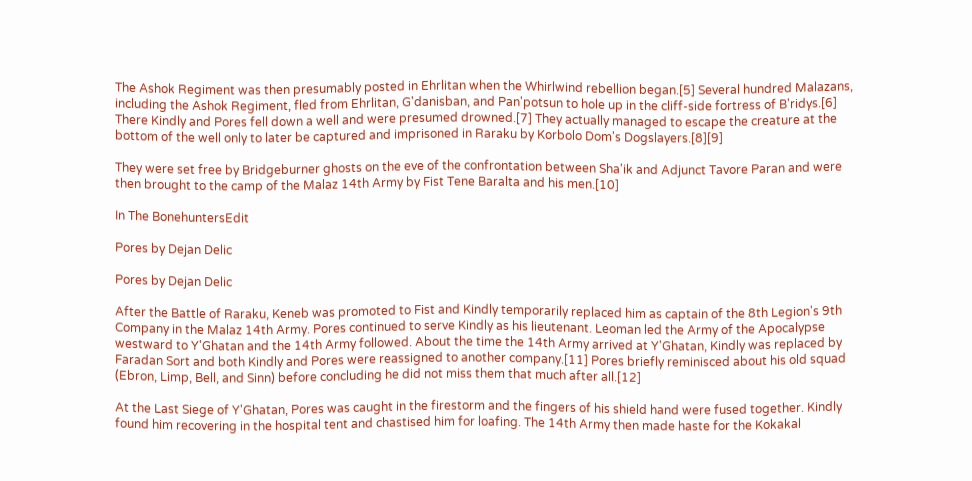The Ashok Regiment was then presumably posted in Ehrlitan when the Whirlwind rebellion began.[5] Several hundred Malazans, including the Ashok Regiment, fled from Ehrlitan, G'danisban, and Pan'potsun to hole up in the cliff-side fortress of B'ridys.[6] There Kindly and Pores fell down a well and were presumed drowned.[7] They actually managed to escape the creature at the bottom of the well only to later be captured and imprisoned in Raraku by Korbolo Dom's Dogslayers.[8][9]

They were set free by Bridgeburner ghosts on the eve of the confrontation between Sha'ik and Adjunct Tavore Paran and were then brought to the camp of the Malaz 14th Army by Fist Tene Baralta and his men.[10]

In The BonehuntersEdit

Pores by Dejan Delic

Pores by Dejan Delic

After the Battle of Raraku, Keneb was promoted to Fist and Kindly temporarily replaced him as captain of the 8th Legion's 9th Company in the Malaz 14th Army. Pores continued to serve Kindly as his lieutenant. Leoman led the Army of the Apocalypse westward to Y'Ghatan and the 14th Army followed. About the time the 14th Army arrived at Y'Ghatan, Kindly was replaced by Faradan Sort and both Kindly and Pores were reassigned to another company.[11] Pores briefly reminisced about his old squad (Ebron, Limp, Bell, and Sinn) before concluding he did not miss them that much after all.[12]

At the Last Siege of Y'Ghatan, Pores was caught in the firestorm and the fingers of his shield hand were fused together. Kindly found him recovering in the hospital tent and chastised him for loafing. The 14th Army then made haste for the Kokakal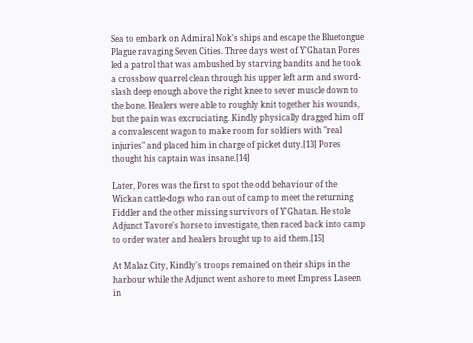Sea to embark on Admiral Nok's ships and escape the Bluetongue Plague ravaging Seven Cities. Three days west of Y'Ghatan Pores led a patrol that was ambushed by starving bandits and he took a crossbow quarrel clean through his upper left arm and sword-slash deep enough above the right knee to sever muscle down to the bone. Healers were able to roughly knit together his wounds, but the pain was excruciating. Kindly physically dragged him off a convalescent wagon to make room for soldiers with "real injuries" and placed him in charge of picket duty.[13] Pores thought his captain was insane.[14]

Later, Pores was the first to spot the odd behaviour of the Wickan cattle-dogs who ran out of camp to meet the returning Fiddler and the other missing survivors of Y'Ghatan. He stole Adjunct Tavore's horse to investigate, then raced back into camp to order water and healers brought up to aid them.[15]

At Malaz City, Kindly's troops remained on their ships in the harbour while the Adjunct went ashore to meet Empress Laseen in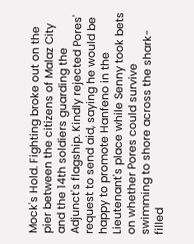Mock's Hold. Fighting broke out on the pier between the citizens of Malaz City and the 14th soldiers guarding the Adjunct's flagship. Kindly rejected Pores' request to send aid, saying he would be happy to promote Hanfeno in the Lieutenant's place while Senny took bets on whether Pores could survive swimming to shore across the shark-filled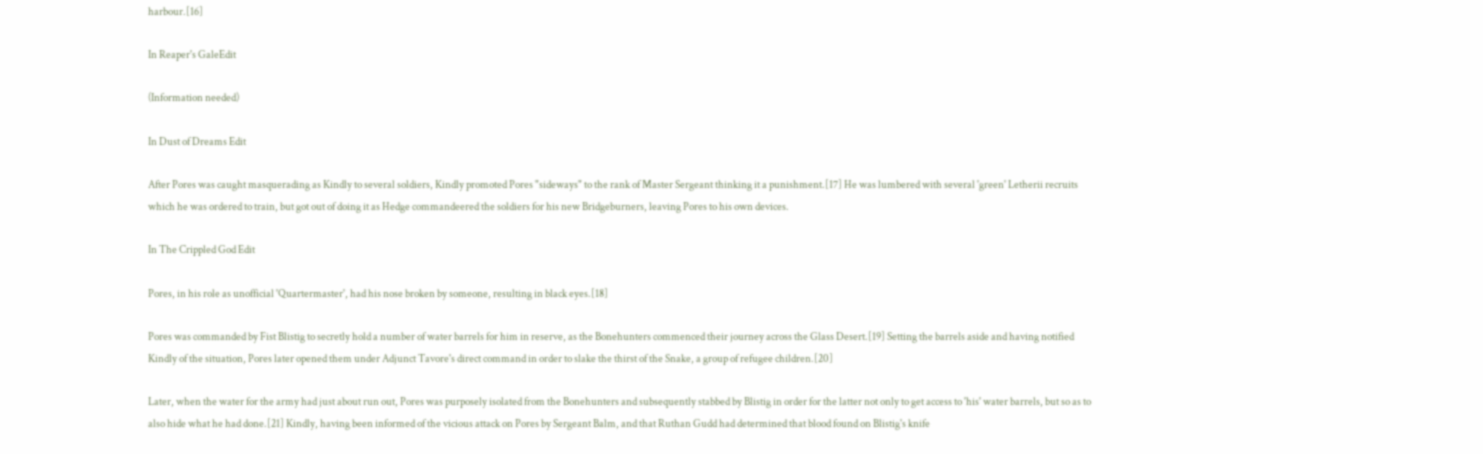harbour.[16]

In Reaper's GaleEdit

(Information needed)

In Dust of Dreams Edit

After Pores was caught masquerading as Kindly to several soldiers, Kindly promoted Pores "sideways" to the rank of Master Sergeant thinking it a punishment.[17] He was lumbered with several 'green' Letherii recruits which he was ordered to train, but got out of doing it as Hedge commandeered the soldiers for his new Bridgeburners, leaving Pores to his own devices.

In The Crippled God Edit

Pores, in his role as unofficial 'Quartermaster', had his nose broken by someone, resulting in black eyes.[18]

Pores was commanded by Fist Blistig to secretly hold a number of water barrels for him in reserve, as the Bonehunters commenced their journey across the Glass Desert.[19] Setting the barrels aside and having notified Kindly of the situation, Pores later opened them under Adjunct Tavore's direct command in order to slake the thirst of the Snake, a group of refugee children.[20]

Later, when the water for the army had just about run out, Pores was purposely isolated from the Bonehunters and subsequently stabbed by Blistig in order for the latter not only to get access to 'his' water barrels, but so as to also hide what he had done.[21] Kindly, having been informed of the vicious attack on Pores by Sergeant Balm, and that Ruthan Gudd had determined that blood found on Blistig's knife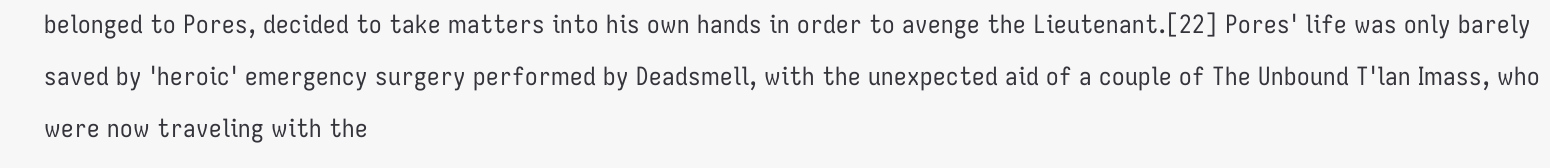belonged to Pores, decided to take matters into his own hands in order to avenge the Lieutenant.[22] Pores' life was only barely saved by 'heroic' emergency surgery performed by Deadsmell, with the unexpected aid of a couple of The Unbound T'lan Imass, who were now traveling with the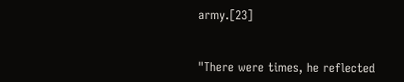army.[23]


"There were times, he reflected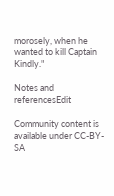morosely, when he wanted to kill Captain Kindly."

Notes and referencesEdit

Community content is available under CC-BY-SA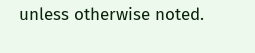unless otherwise noted.